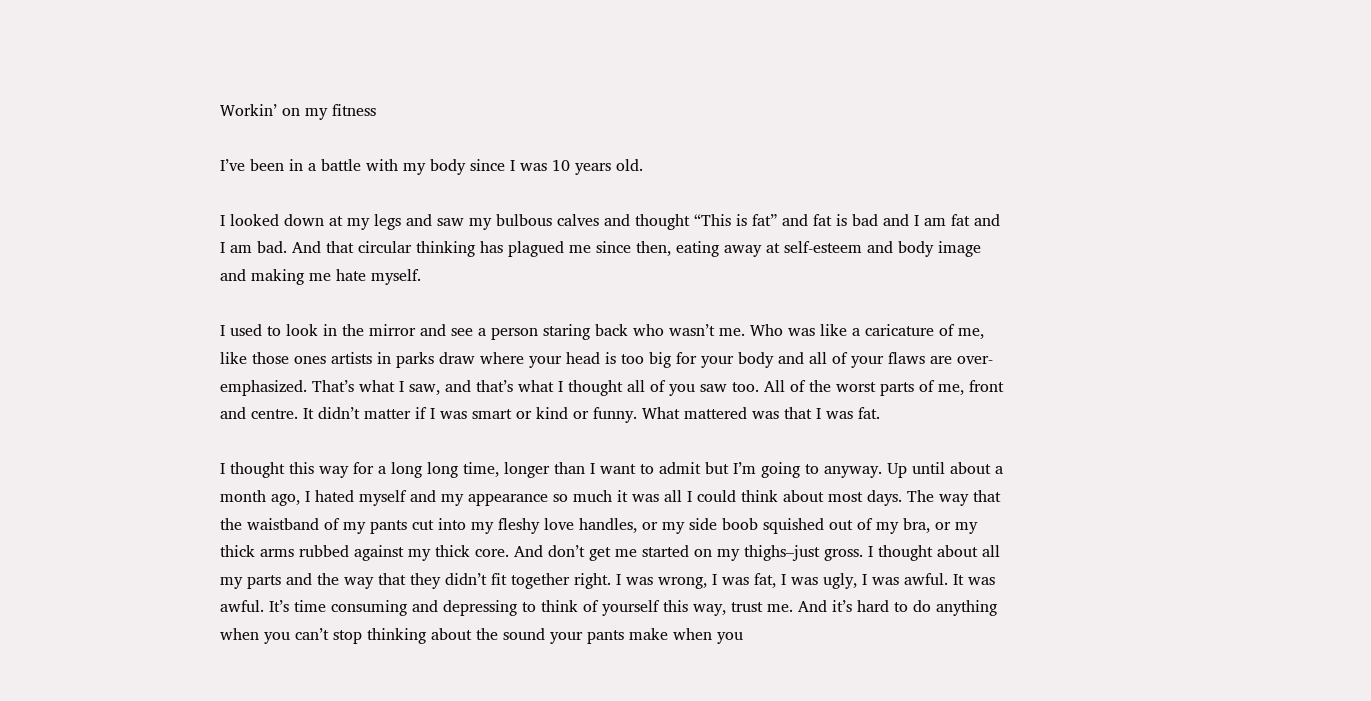Workin’ on my fitness

I’ve been in a battle with my body since I was 10 years old.

I looked down at my legs and saw my bulbous calves and thought “This is fat” and fat is bad and I am fat and I am bad. And that circular thinking has plagued me since then, eating away at self-esteem and body image and making me hate myself.

I used to look in the mirror and see a person staring back who wasn’t me. Who was like a caricature of me, like those ones artists in parks draw where your head is too big for your body and all of your flaws are over-emphasized. That’s what I saw, and that’s what I thought all of you saw too. All of the worst parts of me, front and centre. It didn’t matter if I was smart or kind or funny. What mattered was that I was fat.

I thought this way for a long long time, longer than I want to admit but I’m going to anyway. Up until about a month ago, I hated myself and my appearance so much it was all I could think about most days. The way that the waistband of my pants cut into my fleshy love handles, or my side boob squished out of my bra, or my thick arms rubbed against my thick core. And don’t get me started on my thighs–just gross. I thought about all my parts and the way that they didn’t fit together right. I was wrong, I was fat, I was ugly, I was awful. It was awful. It’s time consuming and depressing to think of yourself this way, trust me. And it’s hard to do anything when you can’t stop thinking about the sound your pants make when you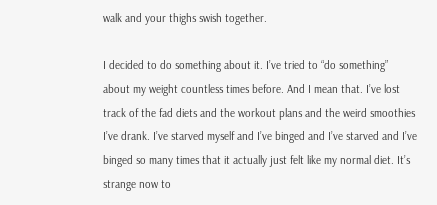walk and your thighs swish together.

I decided to do something about it. I’ve tried to “do something” about my weight countless times before. And I mean that. I’ve lost track of the fad diets and the workout plans and the weird smoothies I’ve drank. I’ve starved myself and I’ve binged and I’ve starved and I’ve binged so many times that it actually just felt like my normal diet. It’s strange now to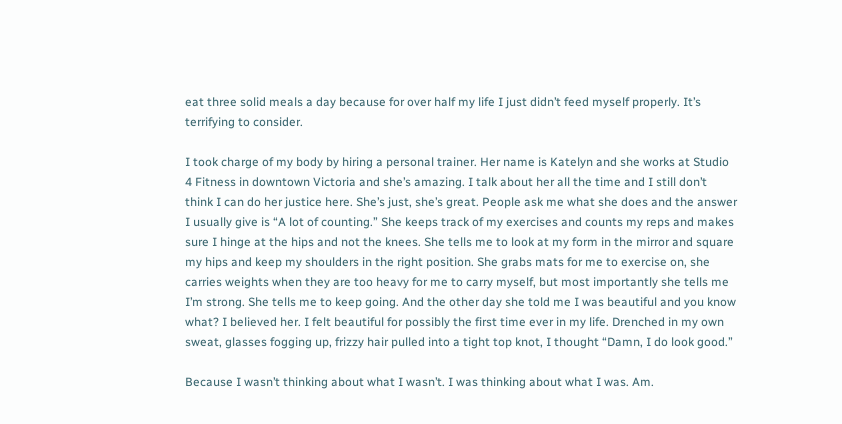eat three solid meals a day because for over half my life I just didn’t feed myself properly. It’s terrifying to consider.

I took charge of my body by hiring a personal trainer. Her name is Katelyn and she works at Studio 4 Fitness in downtown Victoria and she’s amazing. I talk about her all the time and I still don’t think I can do her justice here. She’s just, she’s great. People ask me what she does and the answer I usually give is “A lot of counting.” She keeps track of my exercises and counts my reps and makes sure I hinge at the hips and not the knees. She tells me to look at my form in the mirror and square my hips and keep my shoulders in the right position. She grabs mats for me to exercise on, she carries weights when they are too heavy for me to carry myself, but most importantly she tells me I’m strong. She tells me to keep going. And the other day she told me I was beautiful and you know what? I believed her. I felt beautiful for possibly the first time ever in my life. Drenched in my own sweat, glasses fogging up, frizzy hair pulled into a tight top knot, I thought “Damn, I do look good.”

Because I wasn’t thinking about what I wasn’t. I was thinking about what I was. Am.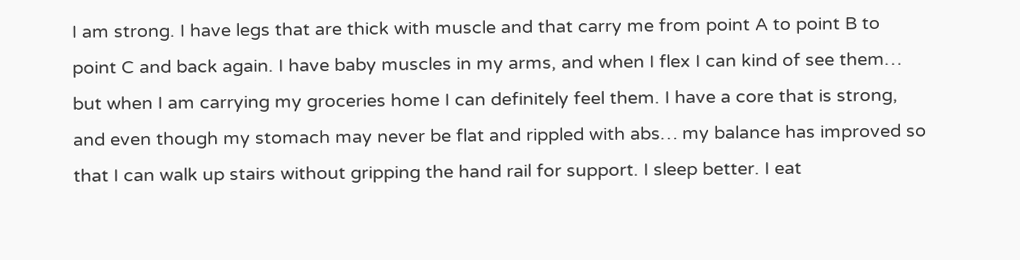I am strong. I have legs that are thick with muscle and that carry me from point A to point B to point C and back again. I have baby muscles in my arms, and when I flex I can kind of see them… but when I am carrying my groceries home I can definitely feel them. I have a core that is strong, and even though my stomach may never be flat and rippled with abs… my balance has improved so that I can walk up stairs without gripping the hand rail for support. I sleep better. I eat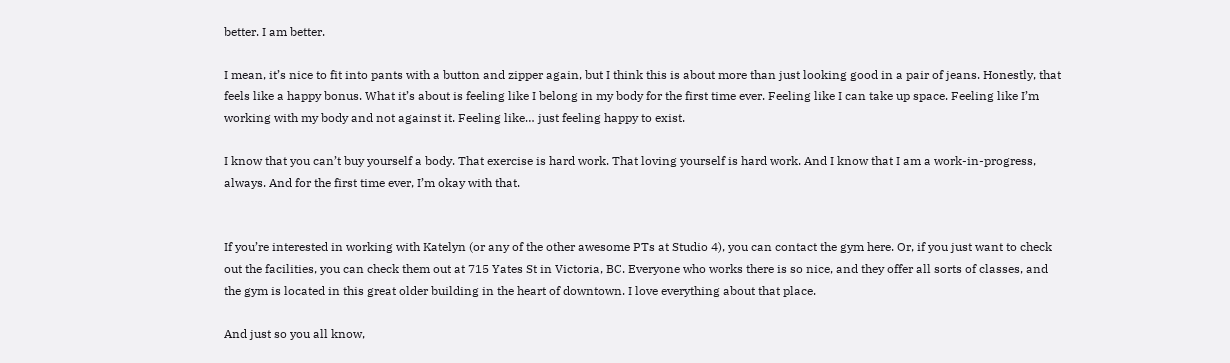better. I am better.

I mean, it’s nice to fit into pants with a button and zipper again, but I think this is about more than just looking good in a pair of jeans. Honestly, that feels like a happy bonus. What it’s about is feeling like I belong in my body for the first time ever. Feeling like I can take up space. Feeling like I’m working with my body and not against it. Feeling like… just feeling happy to exist.

I know that you can’t buy yourself a body. That exercise is hard work. That loving yourself is hard work. And I know that I am a work-in-progress, always. And for the first time ever, I’m okay with that.


If you’re interested in working with Katelyn (or any of the other awesome PTs at Studio 4), you can contact the gym here. Or, if you just want to check out the facilities, you can check them out at 715 Yates St in Victoria, BC. Everyone who works there is so nice, and they offer all sorts of classes, and the gym is located in this great older building in the heart of downtown. I love everything about that place.

And just so you all know,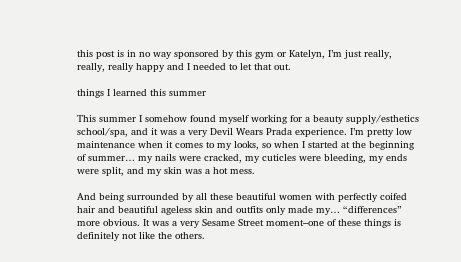this post is in no way sponsored by this gym or Katelyn, I’m just really, really, really happy and I needed to let that out.

things I learned this summer

This summer I somehow found myself working for a beauty supply/esthetics school/spa, and it was a very Devil Wears Prada experience. I’m pretty low maintenance when it comes to my looks, so when I started at the beginning of summer… my nails were cracked, my cuticles were bleeding, my ends were split, and my skin was a hot mess.

And being surrounded by all these beautiful women with perfectly coifed hair and beautiful ageless skin and outfits only made my… “differences” more obvious. It was a very Sesame Street moment–one of these things is definitely not like the others.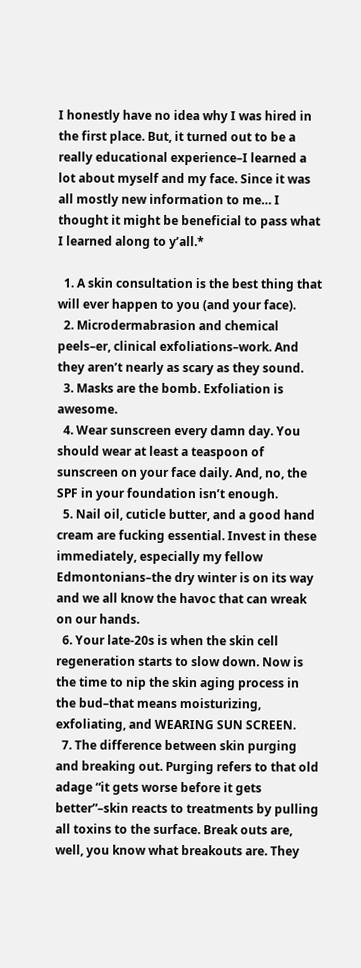I honestly have no idea why I was hired in the first place. But, it turned out to be a really educational experience–I learned a lot about myself and my face. Since it was all mostly new information to me… I thought it might be beneficial to pass what I learned along to y’all.*

  1. A skin consultation is the best thing that will ever happen to you (and your face).
  2. Microdermabrasion and chemical peels–er, clinical exfoliations–work. And they aren’t nearly as scary as they sound.
  3. Masks are the bomb. Exfoliation is awesome.
  4. Wear sunscreen every damn day. You should wear at least a teaspoon of sunscreen on your face daily. And, no, the SPF in your foundation isn’t enough.
  5. Nail oil, cuticle butter, and a good hand cream are fucking essential. Invest in these immediately, especially my fellow Edmontonians–the dry winter is on its way and we all know the havoc that can wreak on our hands.
  6. Your late-20s is when the skin cell regeneration starts to slow down. Now is the time to nip the skin aging process in the bud–that means moisturizing, exfoliating, and WEARING SUN SCREEN.
  7. The difference between skin purging and breaking out. Purging refers to that old adage “it gets worse before it gets better”–skin reacts to treatments by pulling all toxins to the surface. Break outs are, well, you know what breakouts are. They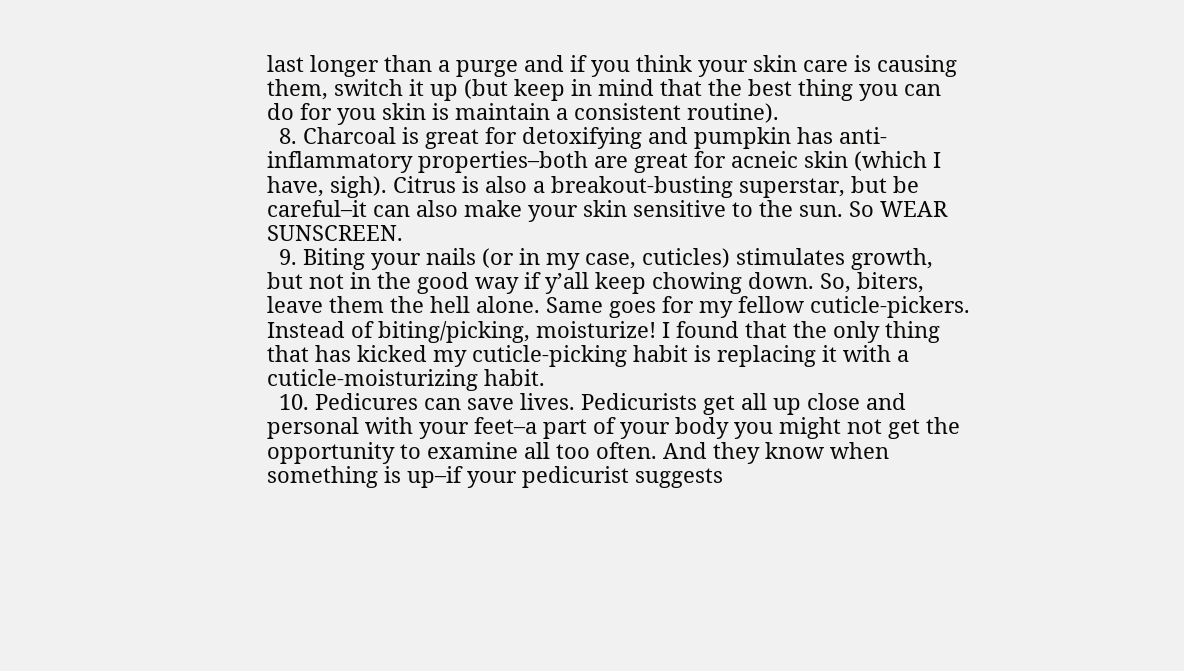last longer than a purge and if you think your skin care is causing them, switch it up (but keep in mind that the best thing you can do for you skin is maintain a consistent routine).
  8. Charcoal is great for detoxifying and pumpkin has anti-inflammatory properties–both are great for acneic skin (which I have, sigh). Citrus is also a breakout-busting superstar, but be careful–it can also make your skin sensitive to the sun. So WEAR SUNSCREEN.
  9. Biting your nails (or in my case, cuticles) stimulates growth, but not in the good way if y’all keep chowing down. So, biters, leave them the hell alone. Same goes for my fellow cuticle-pickers. Instead of biting/picking, moisturize! I found that the only thing that has kicked my cuticle-picking habit is replacing it with a cuticle-moisturizing habit.
  10. Pedicures can save lives. Pedicurists get all up close and personal with your feet–a part of your body you might not get the opportunity to examine all too often. And they know when something is up–if your pedicurist suggests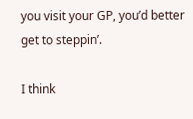you visit your GP, you’d better get to steppin’.

I think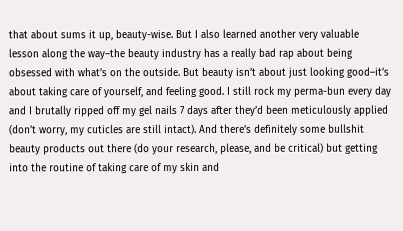that about sums it up, beauty-wise. But I also learned another very valuable lesson along the way–the beauty industry has a really bad rap about being obsessed with what’s on the outside. But beauty isn’t about just looking good–it’s about taking care of yourself, and feeling good. I still rock my perma-bun every day and I brutally ripped off my gel nails 7 days after they’d been meticulously applied (don’t worry, my cuticles are still intact). And there’s definitely some bullshit beauty products out there (do your research, please, and be critical) but getting into the routine of taking care of my skin and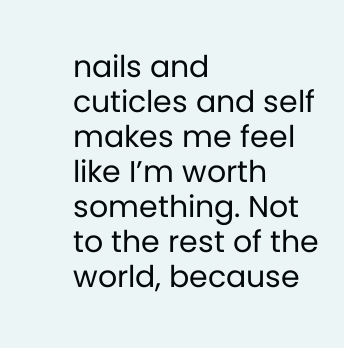nails and cuticles and self makes me feel like I’m worth something. Not to the rest of the world, because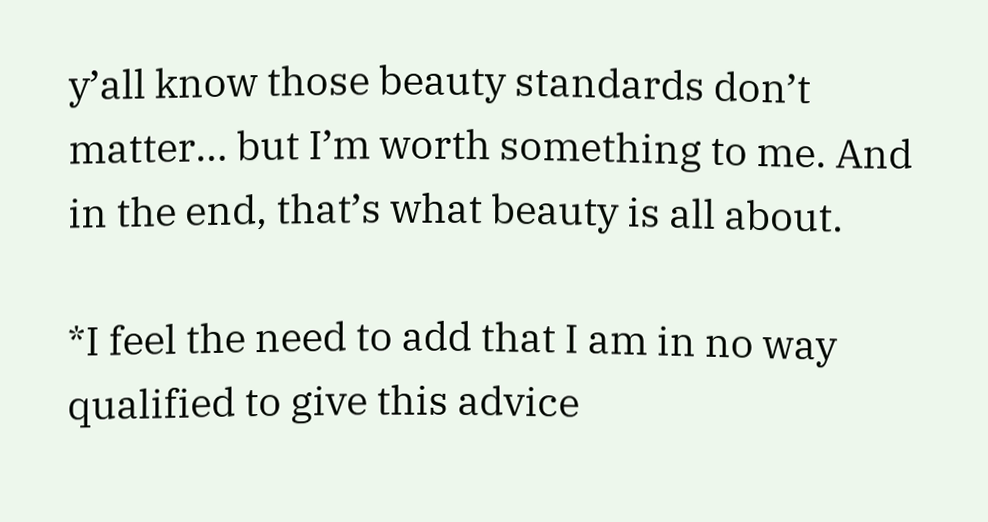y’all know those beauty standards don’t matter… but I’m worth something to me. And in the end, that’s what beauty is all about.

*I feel the need to add that I am in no way qualified to give this advice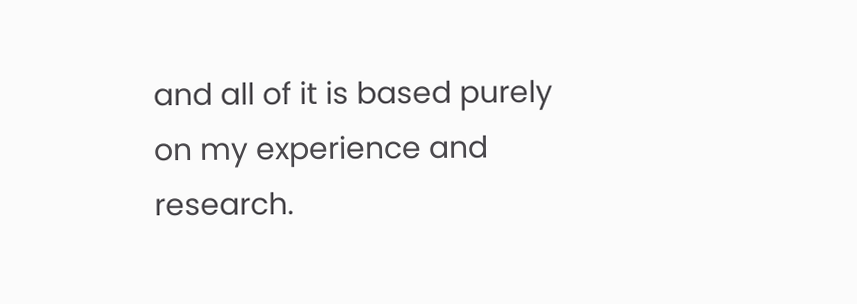and all of it is based purely on my experience and research.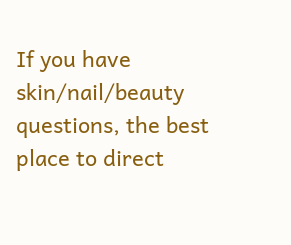If you have skin/nail/beauty questions, the best place to direct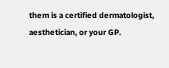them is a certified dermatologist, aesthetician, or your GP.